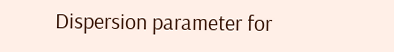Dispersion parameter for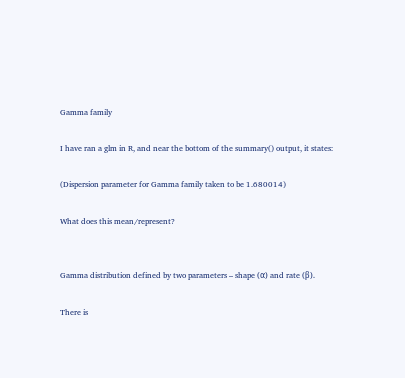Gamma family

I have ran a glm in R, and near the bottom of the summary() output, it states:

(Dispersion parameter for Gamma family taken to be 1.680014)

What does this mean/represent?


Gamma distribution defined by two parameters – shape (α) and rate (β).

There is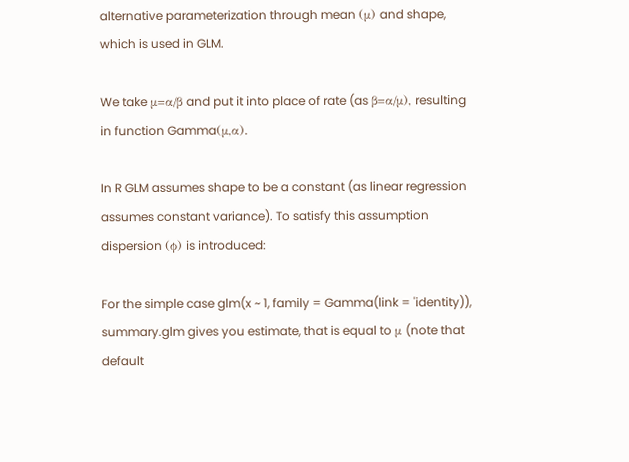alternative parameterization through mean (μ) and shape, which is used in GLM.

We take μ=α/β and put it into place of rate (as β=α/μ), resulting in function Gamma(μ,α).

In R GLM assumes shape to be a constant (as linear regression assumes constant variance). To satisfy this assumption dispersion (ϕ) is introduced:

For the simple case glm(x ~ 1, family = Gamma(link = 'identity)), summary.glm gives you estimate, that is equal to μ (note that default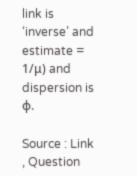link is ‘inverse’ and estimate = 1/μ) and dispersion is ϕ.

Source : Link , Question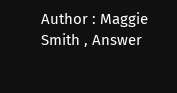Author : Maggie Smith , Answer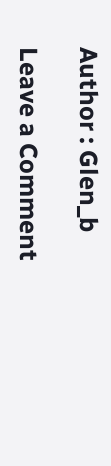Author : Glen_b

Leave a Comment